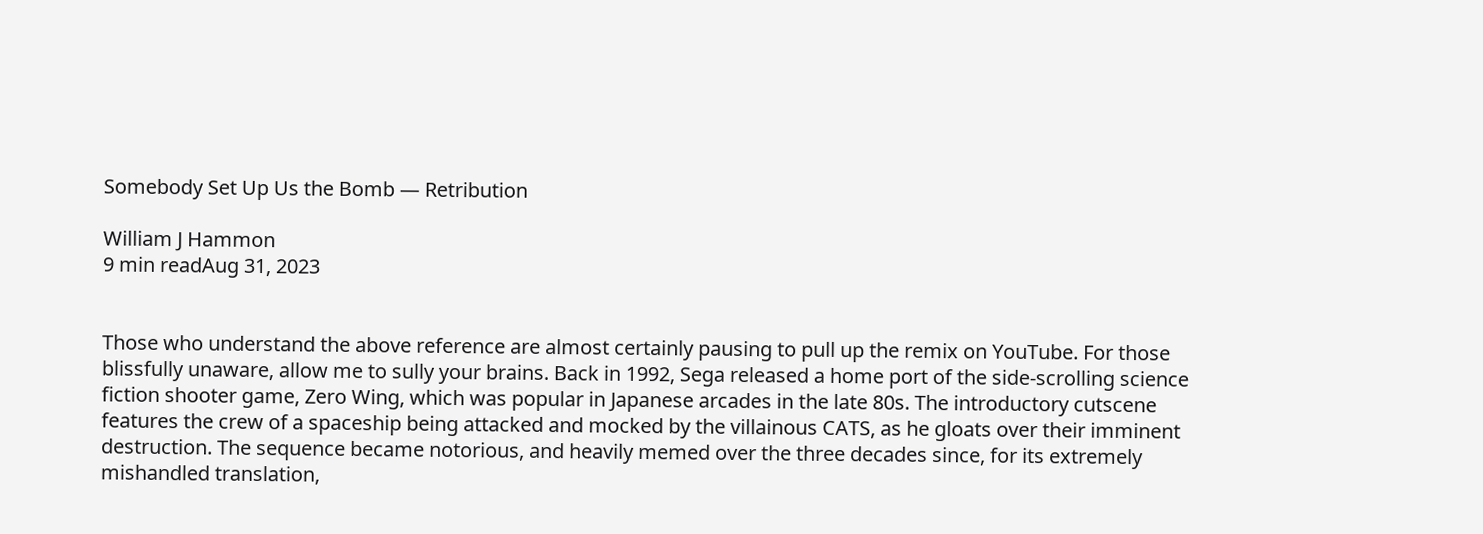Somebody Set Up Us the Bomb — Retribution

William J Hammon
9 min readAug 31, 2023


Those who understand the above reference are almost certainly pausing to pull up the remix on YouTube. For those blissfully unaware, allow me to sully your brains. Back in 1992, Sega released a home port of the side-scrolling science fiction shooter game, Zero Wing, which was popular in Japanese arcades in the late 80s. The introductory cutscene features the crew of a spaceship being attacked and mocked by the villainous CATS, as he gloats over their imminent destruction. The sequence became notorious, and heavily memed over the three decades since, for its extremely mishandled translation,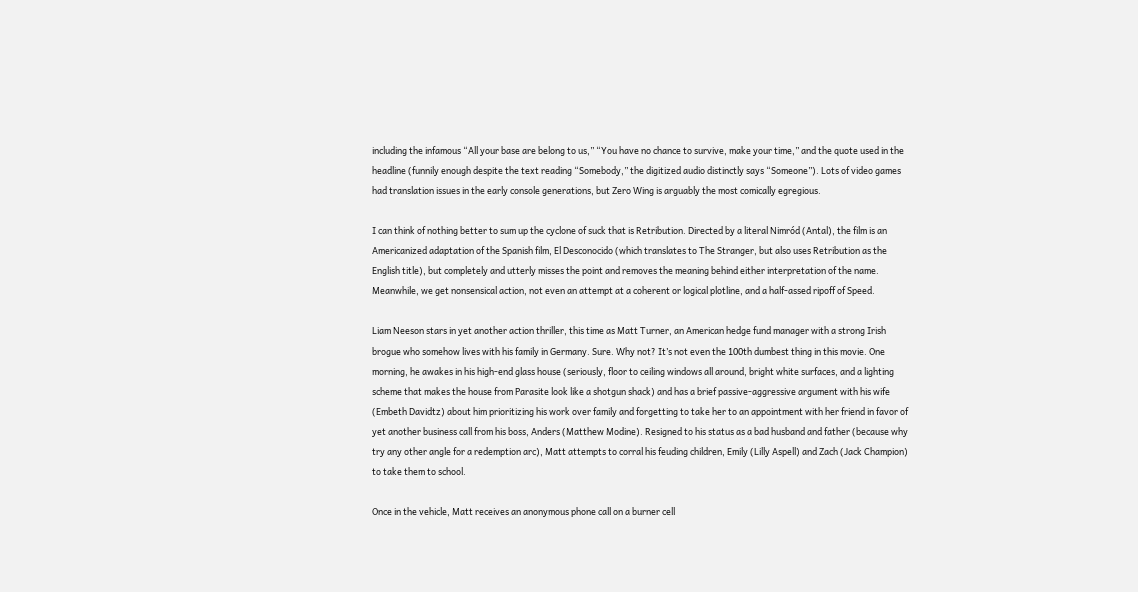including the infamous “All your base are belong to us,” “You have no chance to survive, make your time,” and the quote used in the headline (funnily enough despite the text reading “Somebody,” the digitized audio distinctly says “Someone”). Lots of video games had translation issues in the early console generations, but Zero Wing is arguably the most comically egregious.

I can think of nothing better to sum up the cyclone of suck that is Retribution. Directed by a literal Nimród (Antal), the film is an Americanized adaptation of the Spanish film, El Desconocido (which translates to The Stranger, but also uses Retribution as the English title), but completely and utterly misses the point and removes the meaning behind either interpretation of the name. Meanwhile, we get nonsensical action, not even an attempt at a coherent or logical plotline, and a half-assed ripoff of Speed.

Liam Neeson stars in yet another action thriller, this time as Matt Turner, an American hedge fund manager with a strong Irish brogue who somehow lives with his family in Germany. Sure. Why not? It’s not even the 100th dumbest thing in this movie. One morning, he awakes in his high-end glass house (seriously, floor to ceiling windows all around, bright white surfaces, and a lighting scheme that makes the house from Parasite look like a shotgun shack) and has a brief passive-aggressive argument with his wife (Embeth Davidtz) about him prioritizing his work over family and forgetting to take her to an appointment with her friend in favor of yet another business call from his boss, Anders (Matthew Modine). Resigned to his status as a bad husband and father (because why try any other angle for a redemption arc), Matt attempts to corral his feuding children, Emily (Lilly Aspell) and Zach (Jack Champion) to take them to school.

Once in the vehicle, Matt receives an anonymous phone call on a burner cell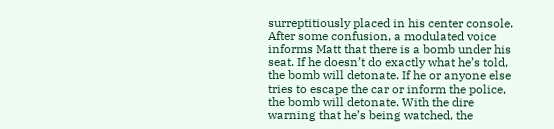surreptitiously placed in his center console. After some confusion, a modulated voice informs Matt that there is a bomb under his seat. If he doesn’t do exactly what he’s told, the bomb will detonate. If he or anyone else tries to escape the car or inform the police, the bomb will detonate. With the dire warning that he’s being watched, the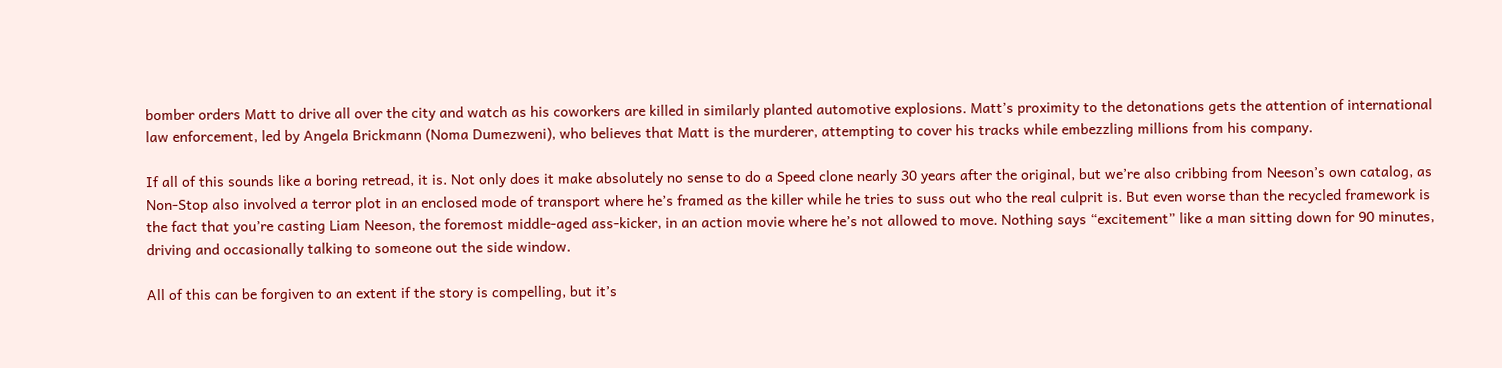bomber orders Matt to drive all over the city and watch as his coworkers are killed in similarly planted automotive explosions. Matt’s proximity to the detonations gets the attention of international law enforcement, led by Angela Brickmann (Noma Dumezweni), who believes that Matt is the murderer, attempting to cover his tracks while embezzling millions from his company.

If all of this sounds like a boring retread, it is. Not only does it make absolutely no sense to do a Speed clone nearly 30 years after the original, but we’re also cribbing from Neeson’s own catalog, as Non-Stop also involved a terror plot in an enclosed mode of transport where he’s framed as the killer while he tries to suss out who the real culprit is. But even worse than the recycled framework is the fact that you’re casting Liam Neeson, the foremost middle-aged ass-kicker, in an action movie where he’s not allowed to move. Nothing says “excitement” like a man sitting down for 90 minutes, driving and occasionally talking to someone out the side window.

All of this can be forgiven to an extent if the story is compelling, but it’s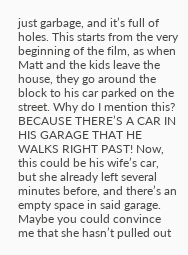just garbage, and it’s full of holes. This starts from the very beginning of the film, as when Matt and the kids leave the house, they go around the block to his car parked on the street. Why do I mention this? BECAUSE THERE’S A CAR IN HIS GARAGE THAT HE WALKS RIGHT PAST! Now, this could be his wife’s car, but she already left several minutes before, and there’s an empty space in said garage. Maybe you could convince me that she hasn’t pulled out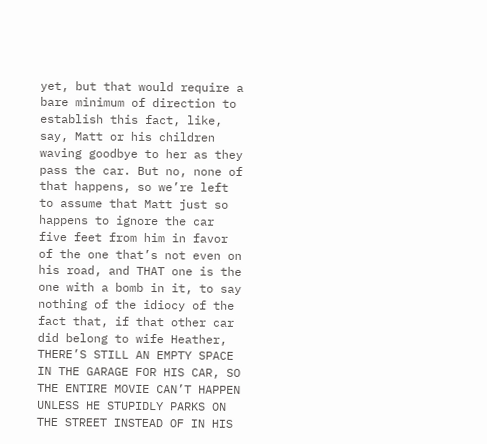yet, but that would require a bare minimum of direction to establish this fact, like, say, Matt or his children waving goodbye to her as they pass the car. But no, none of that happens, so we’re left to assume that Matt just so happens to ignore the car five feet from him in favor of the one that’s not even on his road, and THAT one is the one with a bomb in it, to say nothing of the idiocy of the fact that, if that other car did belong to wife Heather, THERE’S STILL AN EMPTY SPACE IN THE GARAGE FOR HIS CAR, SO THE ENTIRE MOVIE CAN’T HAPPEN UNLESS HE STUPIDLY PARKS ON THE STREET INSTEAD OF IN HIS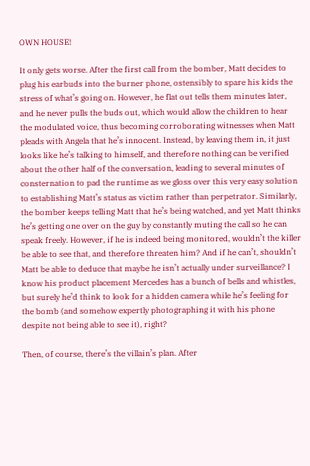OWN HOUSE!

It only gets worse. After the first call from the bomber, Matt decides to plug his earbuds into the burner phone, ostensibly to spare his kids the stress of what’s going on. However, he flat out tells them minutes later, and he never pulls the buds out, which would allow the children to hear the modulated voice, thus becoming corroborating witnesses when Matt pleads with Angela that he’s innocent. Instead, by leaving them in, it just looks like he’s talking to himself, and therefore nothing can be verified about the other half of the conversation, leading to several minutes of consternation to pad the runtime as we gloss over this very easy solution to establishing Matt’s status as victim rather than perpetrator. Similarly, the bomber keeps telling Matt that he’s being watched, and yet Matt thinks he’s getting one over on the guy by constantly muting the call so he can speak freely. However, if he is indeed being monitored, wouldn’t the killer be able to see that, and therefore threaten him? And if he can’t, shouldn’t Matt be able to deduce that maybe he isn’t actually under surveillance? I know his product placement Mercedes has a bunch of bells and whistles, but surely he’d think to look for a hidden camera while he’s feeling for the bomb (and somehow expertly photographing it with his phone despite not being able to see it), right?

Then, of course, there’s the villain’s plan. After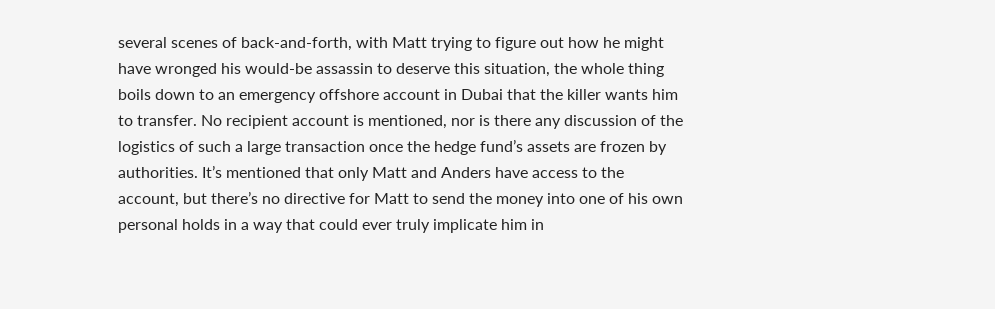several scenes of back-and-forth, with Matt trying to figure out how he might have wronged his would-be assassin to deserve this situation, the whole thing boils down to an emergency offshore account in Dubai that the killer wants him to transfer. No recipient account is mentioned, nor is there any discussion of the logistics of such a large transaction once the hedge fund’s assets are frozen by authorities. It’s mentioned that only Matt and Anders have access to the account, but there’s no directive for Matt to send the money into one of his own personal holds in a way that could ever truly implicate him in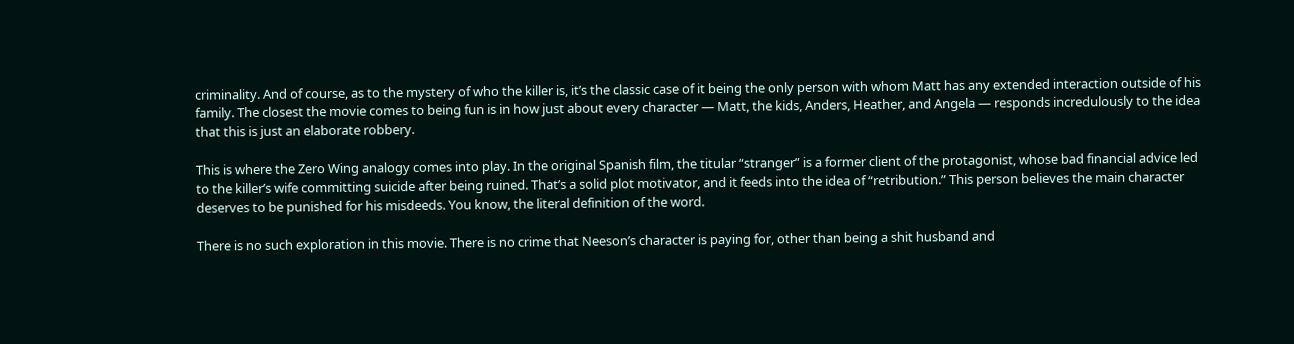criminality. And of course, as to the mystery of who the killer is, it’s the classic case of it being the only person with whom Matt has any extended interaction outside of his family. The closest the movie comes to being fun is in how just about every character — Matt, the kids, Anders, Heather, and Angela — responds incredulously to the idea that this is just an elaborate robbery.

This is where the Zero Wing analogy comes into play. In the original Spanish film, the titular “stranger” is a former client of the protagonist, whose bad financial advice led to the killer’s wife committing suicide after being ruined. That’s a solid plot motivator, and it feeds into the idea of “retribution.” This person believes the main character deserves to be punished for his misdeeds. You know, the literal definition of the word.

There is no such exploration in this movie. There is no crime that Neeson’s character is paying for, other than being a shit husband and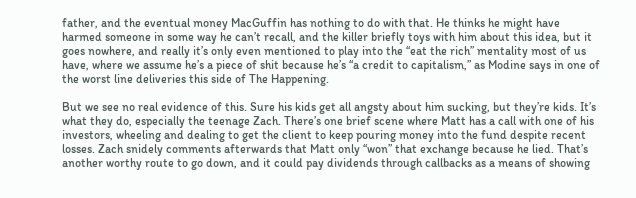father, and the eventual money MacGuffin has nothing to do with that. He thinks he might have harmed someone in some way he can’t recall, and the killer briefly toys with him about this idea, but it goes nowhere, and really it’s only even mentioned to play into the “eat the rich” mentality most of us have, where we assume he’s a piece of shit because he’s “a credit to capitalism,” as Modine says in one of the worst line deliveries this side of The Happening.

But we see no real evidence of this. Sure his kids get all angsty about him sucking, but they’re kids. It’s what they do, especially the teenage Zach. There’s one brief scene where Matt has a call with one of his investors, wheeling and dealing to get the client to keep pouring money into the fund despite recent losses. Zach snidely comments afterwards that Matt only “won” that exchange because he lied. That’s another worthy route to go down, and it could pay dividends through callbacks as a means of showing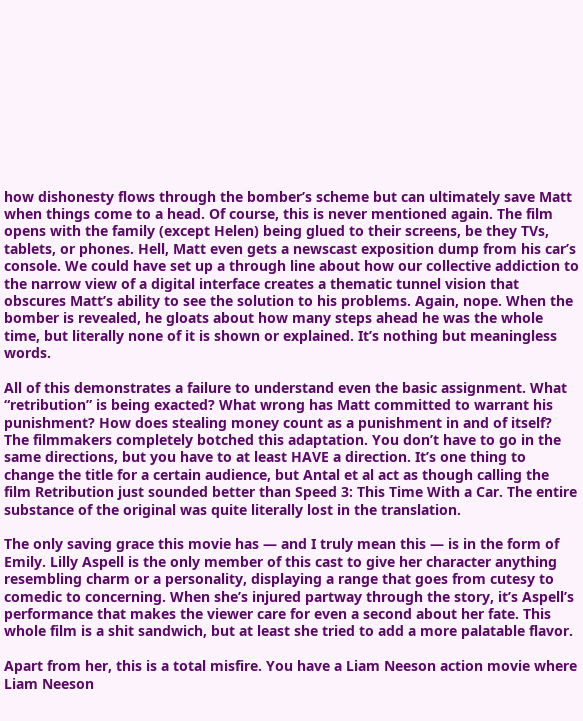how dishonesty flows through the bomber’s scheme but can ultimately save Matt when things come to a head. Of course, this is never mentioned again. The film opens with the family (except Helen) being glued to their screens, be they TVs, tablets, or phones. Hell, Matt even gets a newscast exposition dump from his car’s console. We could have set up a through line about how our collective addiction to the narrow view of a digital interface creates a thematic tunnel vision that obscures Matt’s ability to see the solution to his problems. Again, nope. When the bomber is revealed, he gloats about how many steps ahead he was the whole time, but literally none of it is shown or explained. It’s nothing but meaningless words.

All of this demonstrates a failure to understand even the basic assignment. What “retribution” is being exacted? What wrong has Matt committed to warrant his punishment? How does stealing money count as a punishment in and of itself? The filmmakers completely botched this adaptation. You don’t have to go in the same directions, but you have to at least HAVE a direction. It’s one thing to change the title for a certain audience, but Antal et al act as though calling the film Retribution just sounded better than Speed 3: This Time With a Car. The entire substance of the original was quite literally lost in the translation.

The only saving grace this movie has — and I truly mean this — is in the form of Emily. Lilly Aspell is the only member of this cast to give her character anything resembling charm or a personality, displaying a range that goes from cutesy to comedic to concerning. When she’s injured partway through the story, it’s Aspell’s performance that makes the viewer care for even a second about her fate. This whole film is a shit sandwich, but at least she tried to add a more palatable flavor.

Apart from her, this is a total misfire. You have a Liam Neeson action movie where Liam Neeson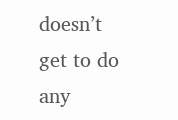doesn’t get to do any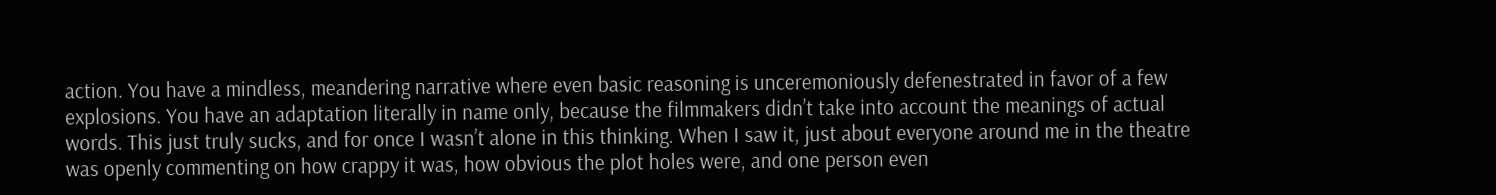action. You have a mindless, meandering narrative where even basic reasoning is unceremoniously defenestrated in favor of a few explosions. You have an adaptation literally in name only, because the filmmakers didn’t take into account the meanings of actual words. This just truly sucks, and for once I wasn’t alone in this thinking. When I saw it, just about everyone around me in the theatre was openly commenting on how crappy it was, how obvious the plot holes were, and one person even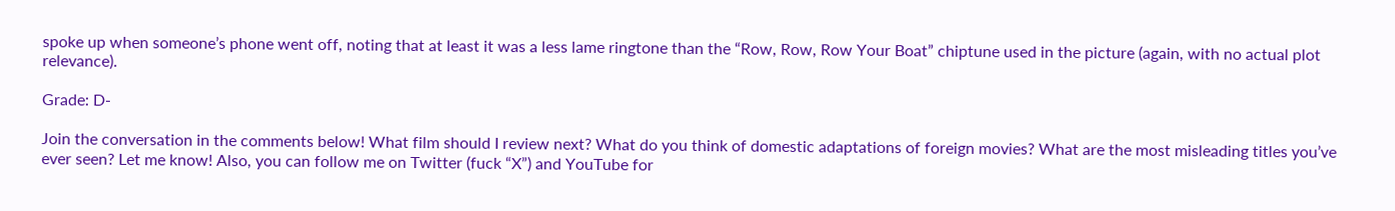spoke up when someone’s phone went off, noting that at least it was a less lame ringtone than the “Row, Row, Row Your Boat” chiptune used in the picture (again, with no actual plot relevance).

Grade: D-

Join the conversation in the comments below! What film should I review next? What do you think of domestic adaptations of foreign movies? What are the most misleading titles you’ve ever seen? Let me know! Also, you can follow me on Twitter (fuck “X”) and YouTube for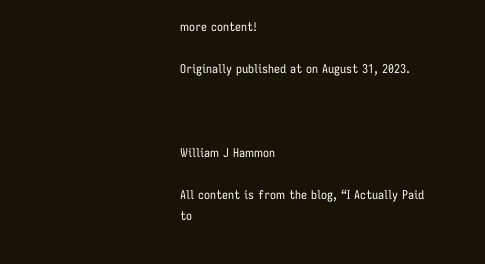more content!

Originally published at on August 31, 2023.



William J Hammon

All content is from the blog, “I Actually Paid to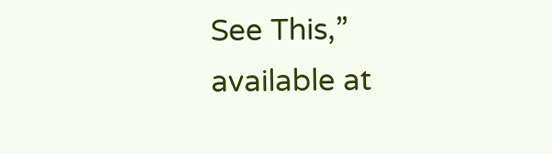See This,” available at